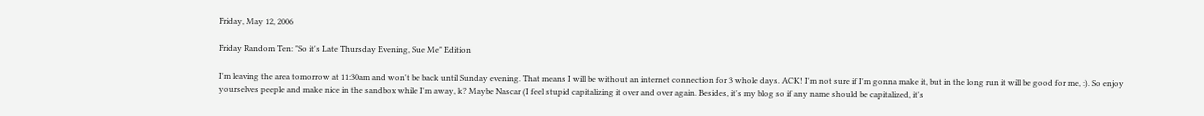Friday, May 12, 2006

Friday Random Ten: "So it's Late Thursday Evening, Sue Me" Edition

I'm leaving the area tomorrow at 11:30am and won't be back until Sunday evening. That means I will be without an internet connection for 3 whole days. ACK! I'm not sure if I'm gonna make it, but in the long run it will be good for me, :). So enjoy yourselves peeple and make nice in the sandbox while I'm away, k? Maybe Nascar (I feel stupid capitalizing it over and over again. Besides, it's my blog so if any name should be capitalized, it's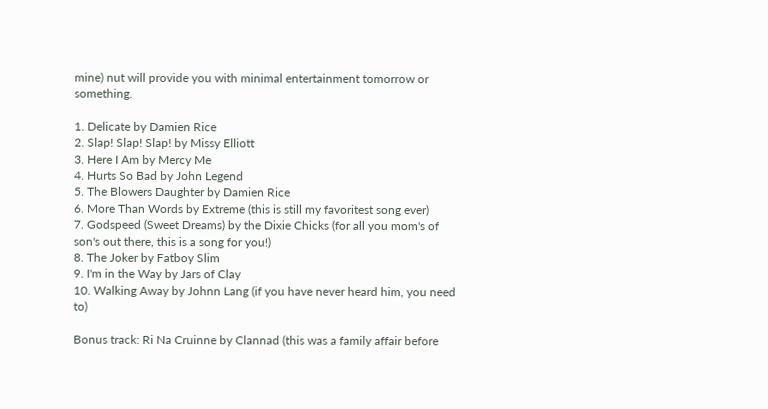mine) nut will provide you with minimal entertainment tomorrow or something.

1. Delicate by Damien Rice
2. Slap! Slap! Slap! by Missy Elliott
3. Here I Am by Mercy Me
4. Hurts So Bad by John Legend
5. The Blowers Daughter by Damien Rice
6. More Than Words by Extreme (this is still my favoritest song ever)
7. Godspeed (Sweet Dreams) by the Dixie Chicks (for all you mom's of son's out there, this is a song for you!)
8. The Joker by Fatboy Slim
9. I'm in the Way by Jars of Clay
10. Walking Away by Johnn Lang (if you have never heard him, you need to)

Bonus track: Ri Na Cruinne by Clannad (this was a family affair before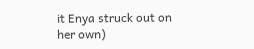it Enya struck out on her own)